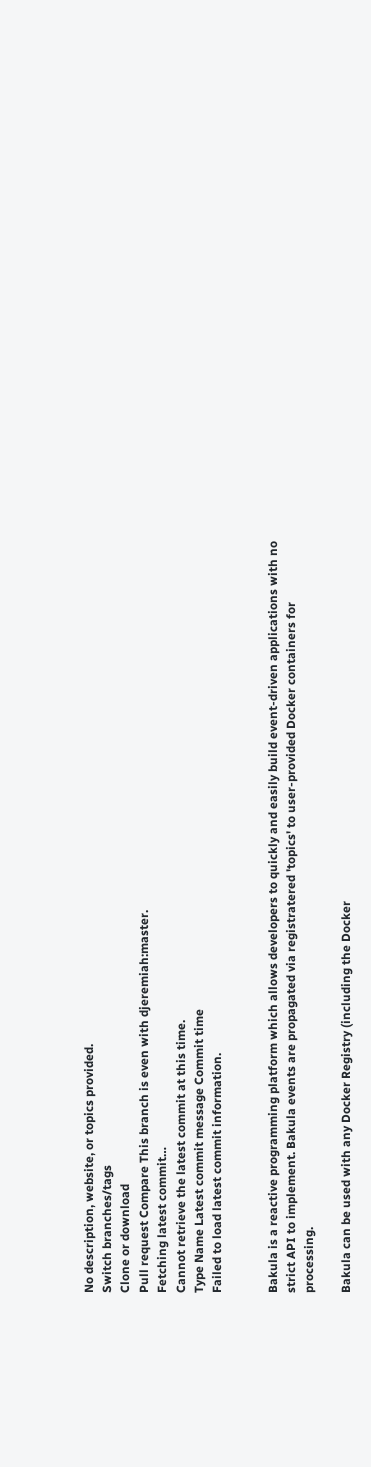No description, website, or topics provided.
Switch branches/tags
Clone or download
Pull request Compare This branch is even with djeremiah:master.
Fetching latest commit…
Cannot retrieve the latest commit at this time.
Type Name Latest commit message Commit time
Failed to load latest commit information.


Bakula is a reactive programming platform which allows developers to quickly and easily build event-driven applications with no strict API to implement. Bakula events are propagated via registratered 'topics' to user-provided Docker containers for processing.

Bakula can be used with any Docker Registry (including the Docker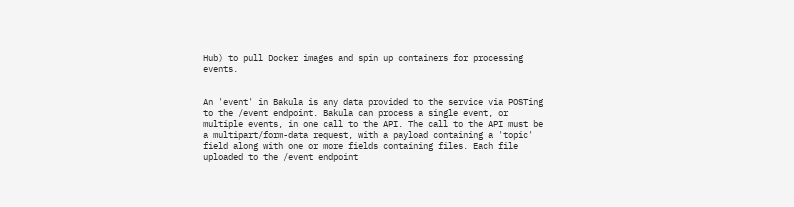Hub) to pull Docker images and spin up containers for processing events.


An 'event' in Bakula is any data provided to the service via POSTing to the /event endpoint. Bakula can process a single event, or multiple events, in one call to the API. The call to the API must be a multipart/form-data request, with a payload containing a 'topic' field along with one or more fields containing files. Each file uploaded to the /event endpoint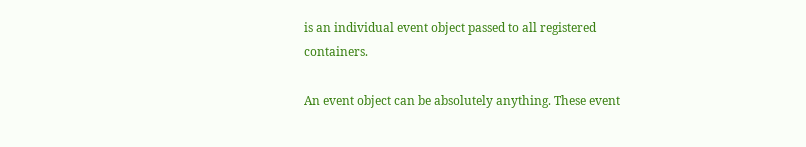is an individual event object passed to all registered containers.

An event object can be absolutely anything. These event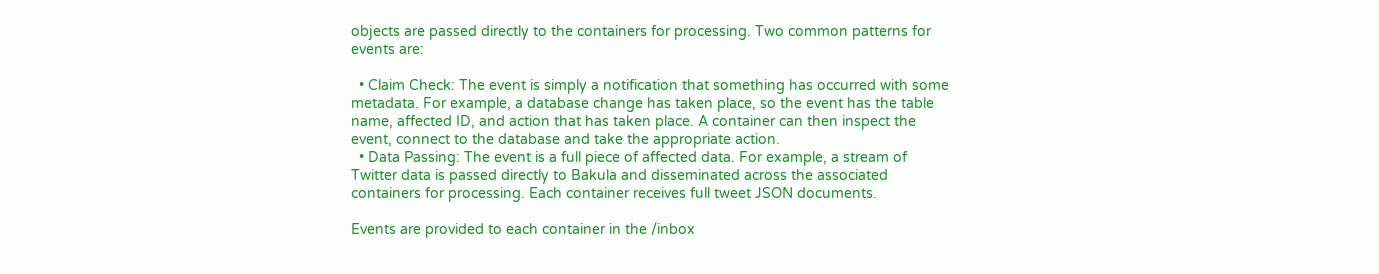objects are passed directly to the containers for processing. Two common patterns for events are:

  • Claim Check: The event is simply a notification that something has occurred with some metadata. For example, a database change has taken place, so the event has the table name, affected ID, and action that has taken place. A container can then inspect the event, connect to the database and take the appropriate action.
  • Data Passing: The event is a full piece of affected data. For example, a stream of Twitter data is passed directly to Bakula and disseminated across the associated containers for processing. Each container receives full tweet JSON documents.

Events are provided to each container in the /inbox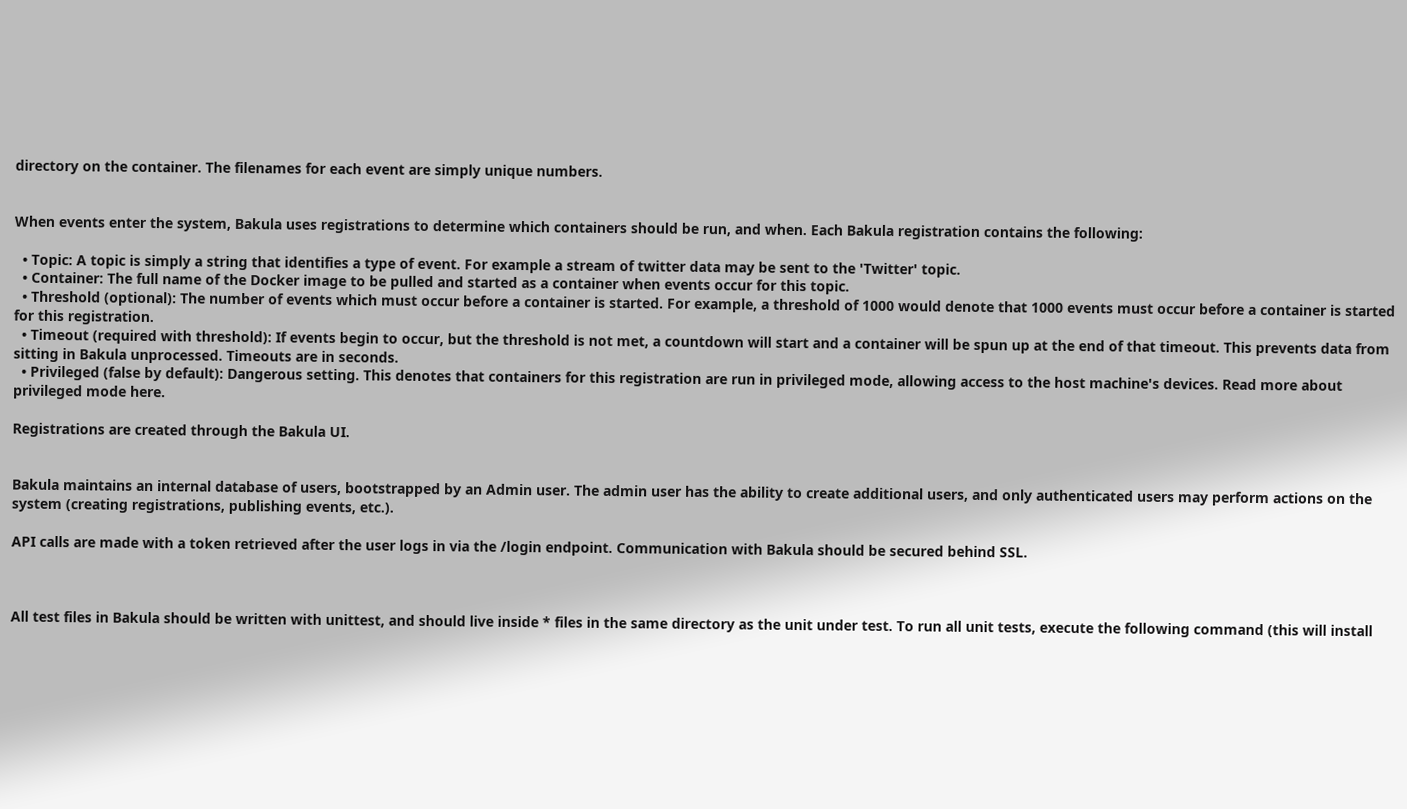directory on the container. The filenames for each event are simply unique numbers.


When events enter the system, Bakula uses registrations to determine which containers should be run, and when. Each Bakula registration contains the following:

  • Topic: A topic is simply a string that identifies a type of event. For example a stream of twitter data may be sent to the 'Twitter' topic.
  • Container: The full name of the Docker image to be pulled and started as a container when events occur for this topic.
  • Threshold (optional): The number of events which must occur before a container is started. For example, a threshold of 1000 would denote that 1000 events must occur before a container is started for this registration.
  • Timeout (required with threshold): If events begin to occur, but the threshold is not met, a countdown will start and a container will be spun up at the end of that timeout. This prevents data from sitting in Bakula unprocessed. Timeouts are in seconds.
  • Privileged (false by default): Dangerous setting. This denotes that containers for this registration are run in privileged mode, allowing access to the host machine's devices. Read more about privileged mode here.

Registrations are created through the Bakula UI.


Bakula maintains an internal database of users, bootstrapped by an Admin user. The admin user has the ability to create additional users, and only authenticated users may perform actions on the system (creating registrations, publishing events, etc.).

API calls are made with a token retrieved after the user logs in via the /login endpoint. Communication with Bakula should be secured behind SSL.



All test files in Bakula should be written with unittest, and should live inside * files in the same directory as the unit under test. To run all unit tests, execute the following command (this will install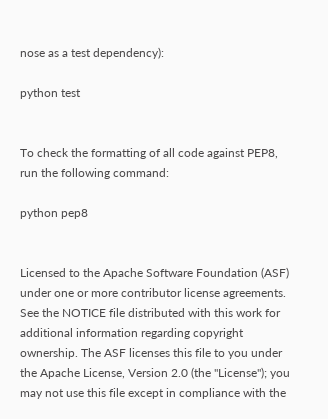nose as a test dependency):

python test


To check the formatting of all code against PEP8, run the following command:

python pep8


Licensed to the Apache Software Foundation (ASF) under one or more contributor license agreements. See the NOTICE file distributed with this work for additional information regarding copyright ownership. The ASF licenses this file to you under the Apache License, Version 2.0 (the "License"); you may not use this file except in compliance with the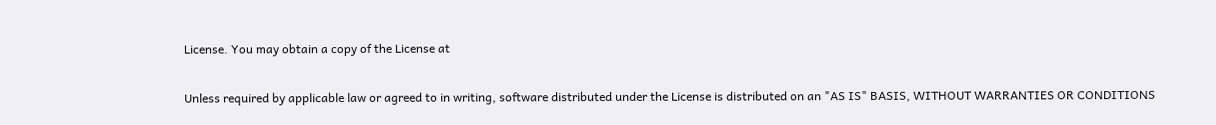License. You may obtain a copy of the License at

Unless required by applicable law or agreed to in writing, software distributed under the License is distributed on an "AS IS" BASIS, WITHOUT WARRANTIES OR CONDITIONS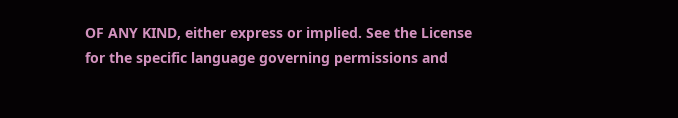OF ANY KIND, either express or implied. See the License for the specific language governing permissions and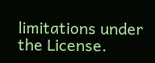limitations under the License.